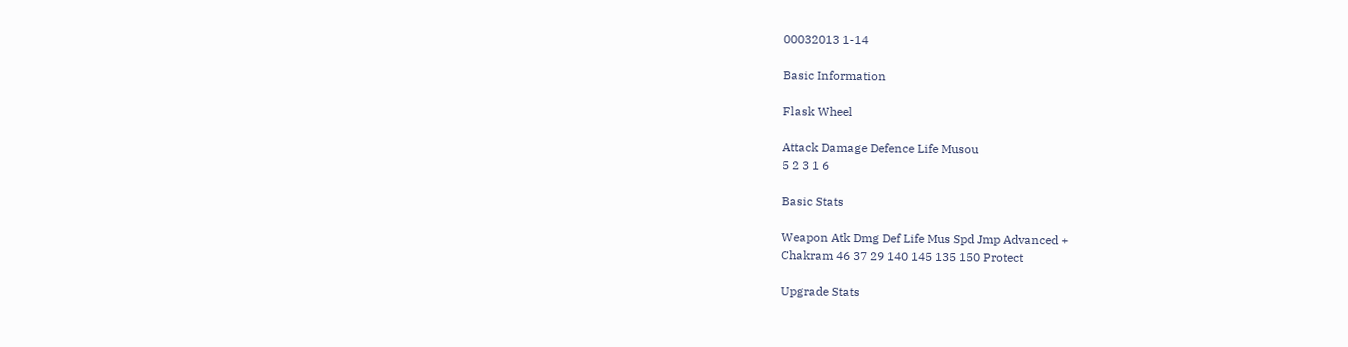00032013 1-14

Basic Information

Flask Wheel

Attack Damage Defence Life Musou
5 2 3 1 6

Basic Stats

Weapon Atk Dmg Def Life Mus Spd Jmp Advanced +
Chakram 46 37 29 140 145 135 150 Protect

Upgrade Stats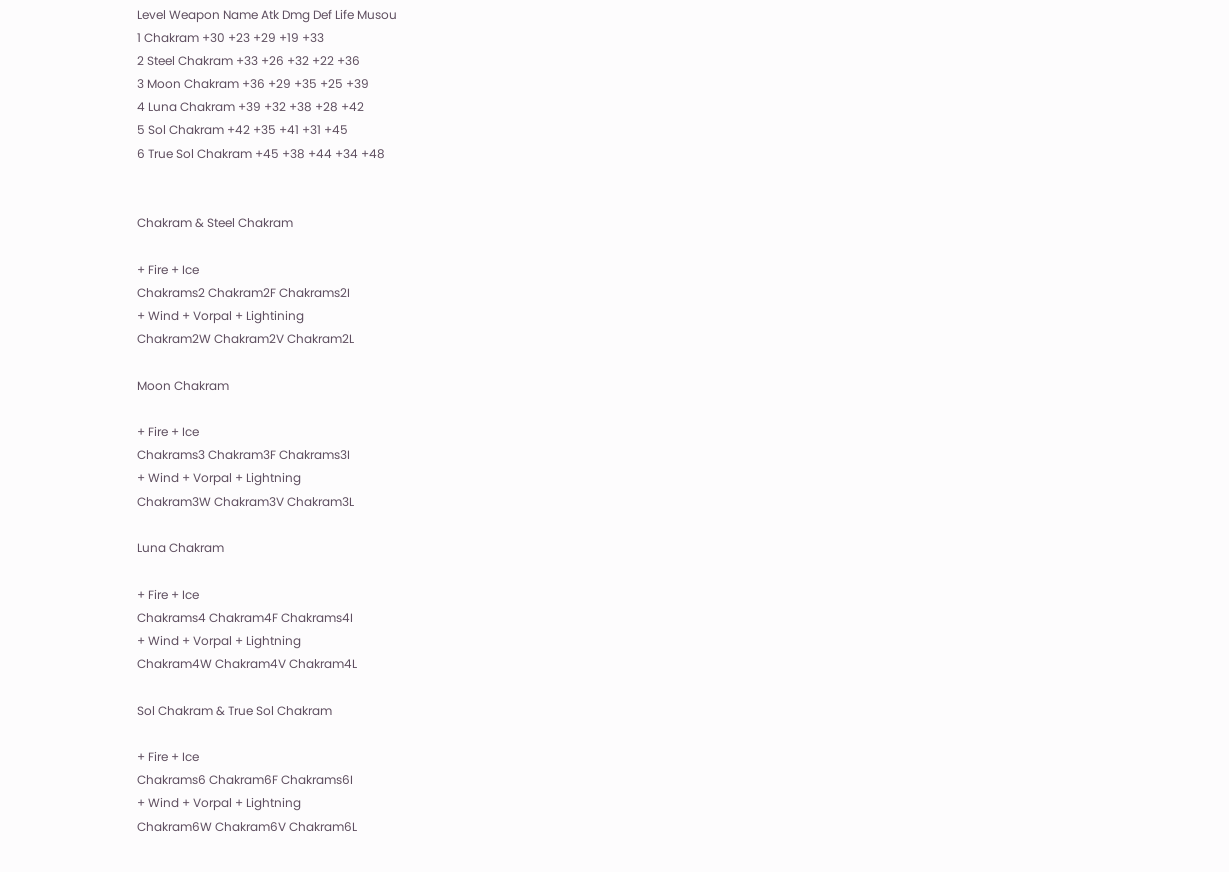Level Weapon Name Atk Dmg Def Life Musou
1 Chakram +30 +23 +29 +19 +33
2 Steel Chakram +33 +26 +32 +22 +36
3 Moon Chakram +36 +29 +35 +25 +39
4 Luna Chakram +39 +32 +38 +28 +42
5 Sol Chakram +42 +35 +41 +31 +45
6 True Sol Chakram +45 +38 +44 +34 +48


Chakram & Steel Chakram

+ Fire + Ice
Chakrams2 Chakram2F Chakrams2I
+ Wind + Vorpal + Lightining
Chakram2W Chakram2V Chakram2L

Moon Chakram

+ Fire + Ice
Chakrams3 Chakram3F Chakrams3I
+ Wind + Vorpal + Lightning
Chakram3W Chakram3V Chakram3L

Luna Chakram

+ Fire + Ice
Chakrams4 Chakram4F Chakrams4I
+ Wind + Vorpal + Lightning
Chakram4W Chakram4V Chakram4L

Sol Chakram & True Sol Chakram

+ Fire + Ice
Chakrams6 Chakram6F Chakrams6I
+ Wind + Vorpal + Lightning
Chakram6W Chakram6V Chakram6L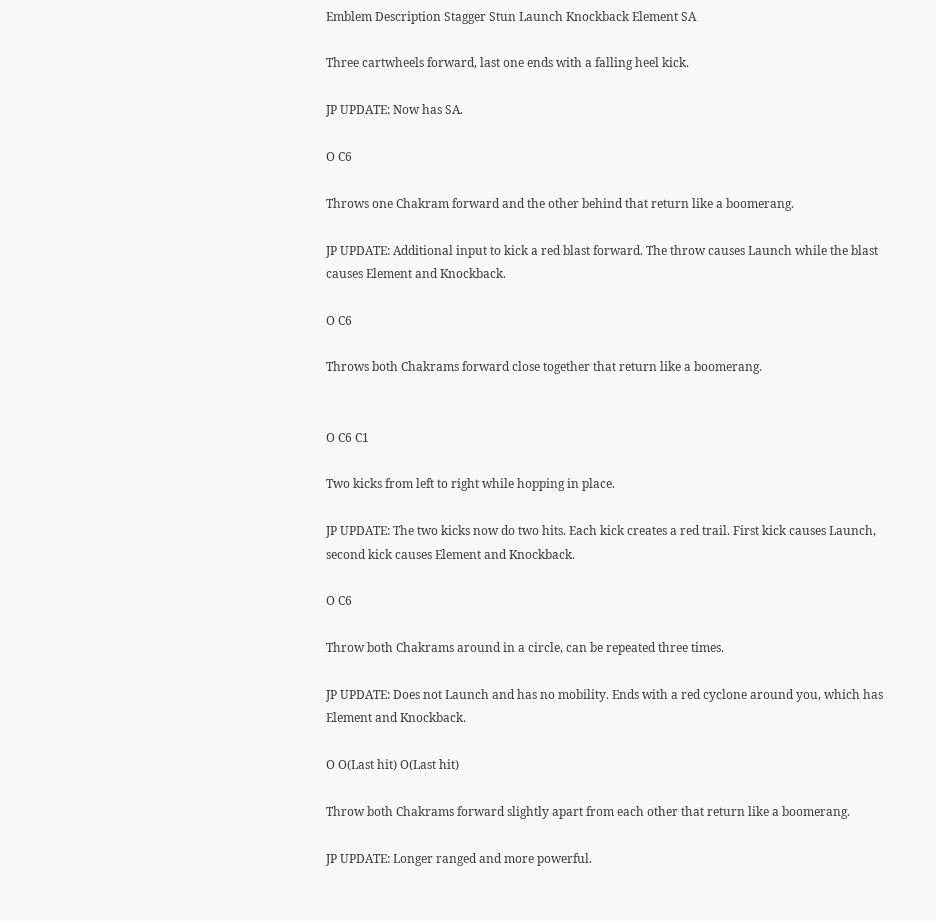Emblem Description Stagger Stun Launch Knockback Element SA

Three cartwheels forward, last one ends with a falling heel kick.

JP UPDATE: Now has SA.

O C6

Throws one Chakram forward and the other behind that return like a boomerang.

JP UPDATE: Additional input to kick a red blast forward. The throw causes Launch while the blast causes Element and Knockback.

O C6

Throws both Chakrams forward close together that return like a boomerang.


O C6 C1

Two kicks from left to right while hopping in place.

JP UPDATE: The two kicks now do two hits. Each kick creates a red trail. First kick causes Launch, second kick causes Element and Knockback.

O C6

Throw both Chakrams around in a circle, can be repeated three times.

JP UPDATE: Does not Launch and has no mobility. Ends with a red cyclone around you, which has Element and Knockback.

O O(Last hit) O(Last hit)

Throw both Chakrams forward slightly apart from each other that return like a boomerang.

JP UPDATE: Longer ranged and more powerful.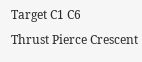Target C1 C6
Thrust Pierce Crescent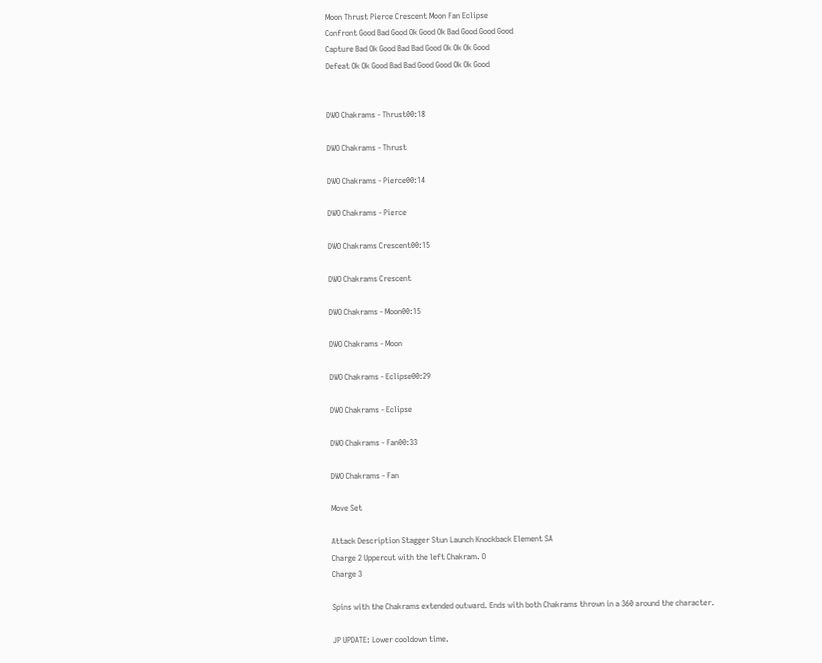Moon Thrust Pierce Crescent Moon Fan Eclipse
Confront Good Bad Good Ok Good Ok Bad Good Good Good
Capture Bad Ok Good Bad Bad Good Ok Ok Ok Good
Defeat Ok Ok Good Bad Bad Good Good Ok Ok Good


DWO Chakrams - Thrust00:18

DWO Chakrams - Thrust

DWO Chakrams - Pierce00:14

DWO Chakrams - Pierce

DWO Chakrams Crescent00:15

DWO Chakrams Crescent

DWO Chakrams - Moon00:15

DWO Chakrams - Moon

DWO Chakrams - Eclipse00:29

DWO Chakrams - Eclipse

DWO Chakrams - Fan00:33

DWO Chakrams - Fan

Move Set

Attack Description Stagger Stun Launch Knockback Element SA
Charge 2 Uppercut with the left Chakram. O
Charge 3

Spins with the Chakrams extended outward. Ends with both Chakrams thrown in a 360 around the character.

JP UPDATE: Lower cooldown time.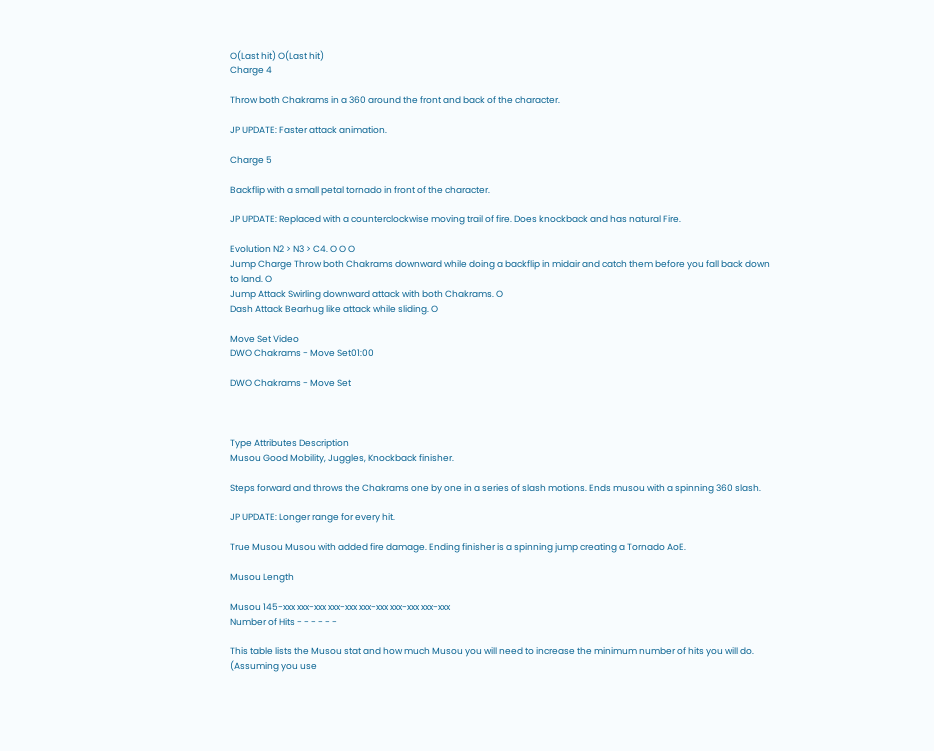O(Last hit) O(Last hit)
Charge 4

Throw both Chakrams in a 360 around the front and back of the character.

JP UPDATE: Faster attack animation.

Charge 5

Backflip with a small petal tornado in front of the character.

JP UPDATE: Replaced with a counterclockwise moving trail of fire. Does knockback and has natural Fire.

Evolution N2 > N3 > C4. O O O
Jump Charge Throw both Chakrams downward while doing a backflip in midair and catch them before you fall back down to land. O
Jump Attack Swirling downward attack with both Chakrams. O
Dash Attack Bearhug like attack while sliding. O

Move Set Video
DWO Chakrams - Move Set01:00

DWO Chakrams - Move Set



Type Attributes Description
Musou Good Mobility, Juggles, Knockback finisher.

Steps forward and throws the Chakrams one by one in a series of slash motions. Ends musou with a spinning 360 slash.

JP UPDATE: Longer range for every hit.

True Musou Musou with added fire damage. Ending finisher is a spinning jump creating a Tornado AoE.

Musou Length

Musou 145-xxx xxx-xxx xxx-xxx xxx-xxx xxx-xxx xxx-xxx
Number of Hits - - - - - -

This table lists the Musou stat and how much Musou you will need to increase the minimum number of hits you will do. (Assuming you use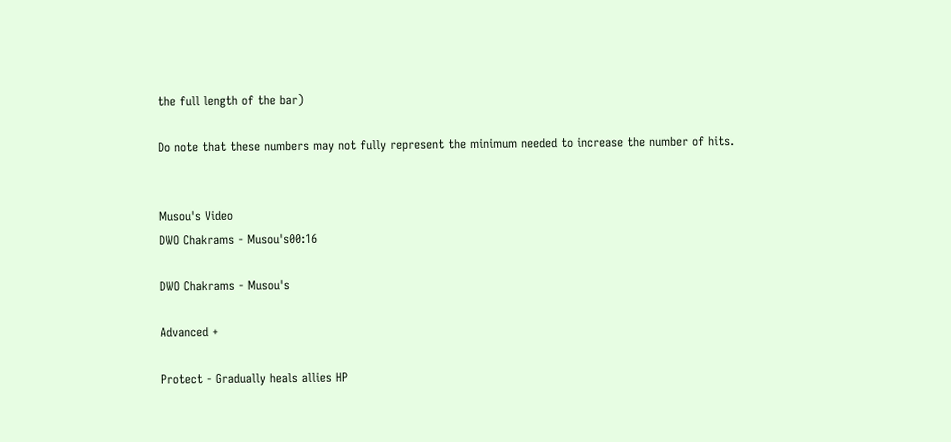the full length of the bar)

Do note that these numbers may not fully represent the minimum needed to increase the number of hits.


Musou's Video
DWO Chakrams - Musou's00:16

DWO Chakrams - Musou's

Advanced +

Protect - Gradually heals allies HP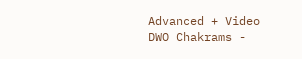Advanced + Video
DWO Chakrams -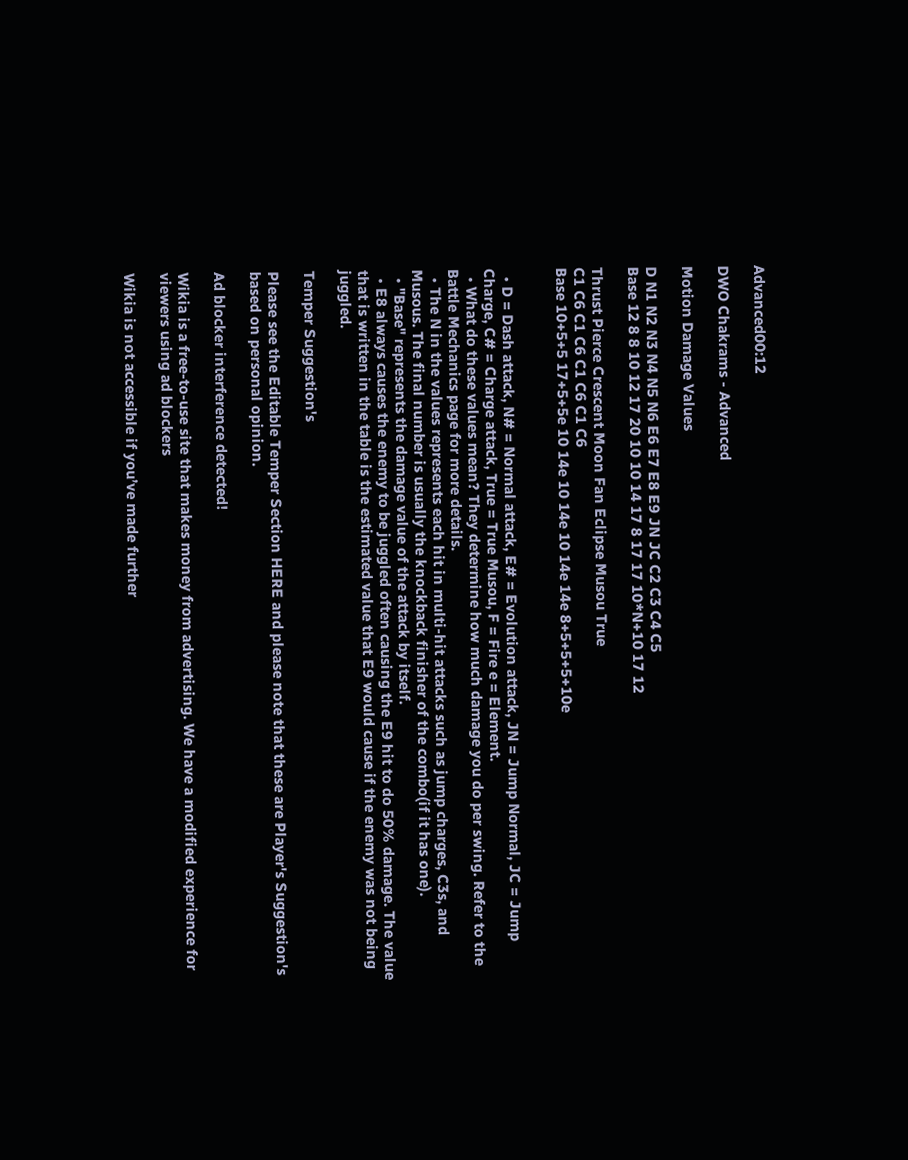Advanced00:12

DWO Chakrams - Advanced

Motion Damage Values

D N1 N2 N3 N4 N5 N6 E6 E7 E8 E9 JN JC C2 C3 C4 C5
Base 12 8 8 10 12 17 20 10 10 14 17 8 17 17 10*N+10 17 12

Thrust Pierce Crescent Moon Fan Eclipse Musou True
C1 C6 C1 C6 C1 C6 C1 C6
Base 10+5+5 17+5+5e 10 14e 10 14e 10 14e 14e 8+5+5+5+10e


  • D = Dash attack, N# = Normal attack, E# = Evolution attack, JN = Jump Normal, JC = Jump Charge, C# = Charge attack, True = True Musou, F = Fire e = Element.
  • What do these values mean? They determine how much damage you do per swing. Refer to the Battle Mechanics page for more details.
  • The N in the values represents each hit in multi-hit attacks such as jump charges, C3s, and Musous. The final number is usually the knockback finisher of the combo(if it has one).
  • "Base" represents the damage value of the attack by itself.
  • E8 always causes the enemy to be juggled often causing the E9 hit to do 50% damage. The value that is written in the table is the estimated value that E9 would cause if the enemy was not being juggled.

Temper Suggestion's

Please see the Editable Temper Section HERE and please note that these are Player's Suggestion's based on personal opinion.

Ad blocker interference detected!

Wikia is a free-to-use site that makes money from advertising. We have a modified experience for viewers using ad blockers

Wikia is not accessible if you’ve made further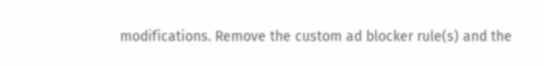modifications. Remove the custom ad blocker rule(s) and the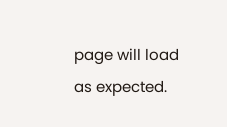page will load as expected.